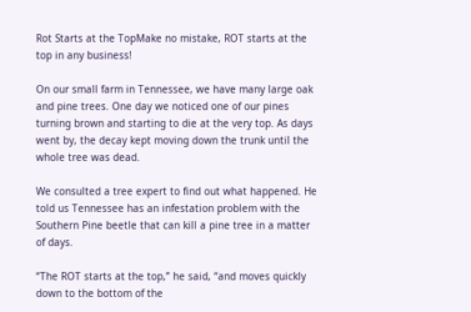Rot Starts at the TopMake no mistake, ROT starts at the top in any business!

On our small farm in Tennessee, we have many large oak and pine trees. One day we noticed one of our pines turning brown and starting to die at the very top. As days went by, the decay kept moving down the trunk until the whole tree was dead.

We consulted a tree expert to find out what happened. He told us Tennessee has an infestation problem with the Southern Pine beetle that can kill a pine tree in a matter of days.

“The ROT starts at the top,” he said, “and moves quickly down to the bottom of the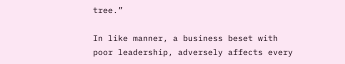tree.”

In like manner, a business beset with poor leadership, adversely affects every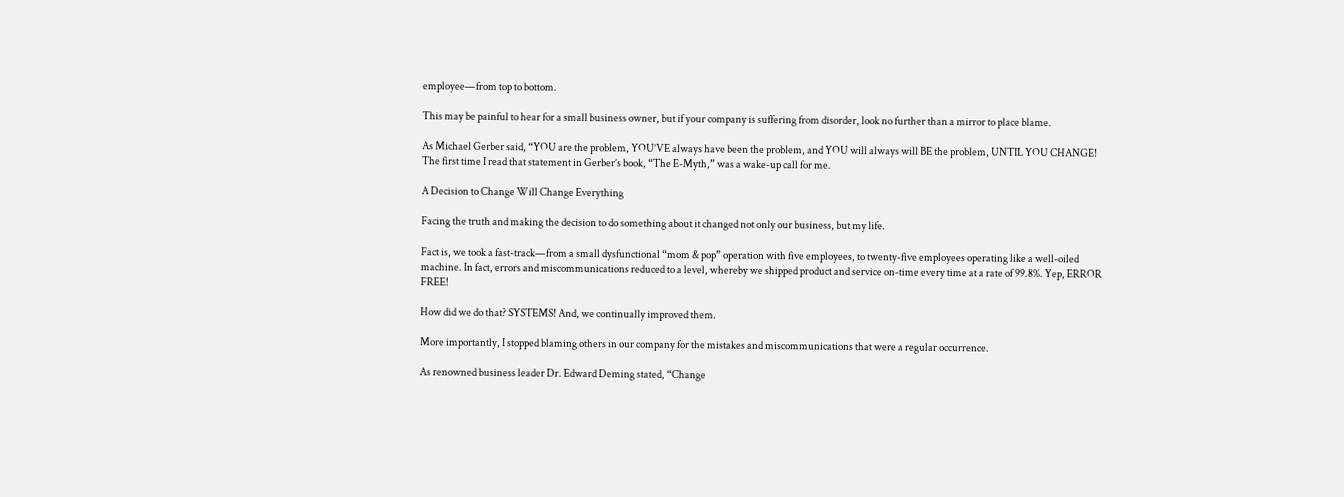employee—from top to bottom.

This may be painful to hear for a small business owner, but if your company is suffering from disorder, look no further than a mirror to place blame.

As Michael Gerber said, “YOU are the problem, YOU’VE always have been the problem, and YOU will always will BE the problem, UNTIL YOU CHANGE!  The first time I read that statement in Gerber’s book, “The E-Myth,” was a wake-up call for me.

A Decision to Change Will Change Everything

Facing the truth and making the decision to do something about it changed not only our business, but my life.

Fact is, we took a fast-track—from a small dysfunctional “mom & pop” operation with five employees, to twenty-five employees operating like a well-oiled machine. In fact, errors and miscommunications reduced to a level, whereby we shipped product and service on-time every time at a rate of 99.8%. Yep, ERROR FREE!

How did we do that? SYSTEMS! And, we continually improved them.

More importantly, I stopped blaming others in our company for the mistakes and miscommunications that were a regular occurrence.

As renowned business leader Dr. Edward Deming stated, “Change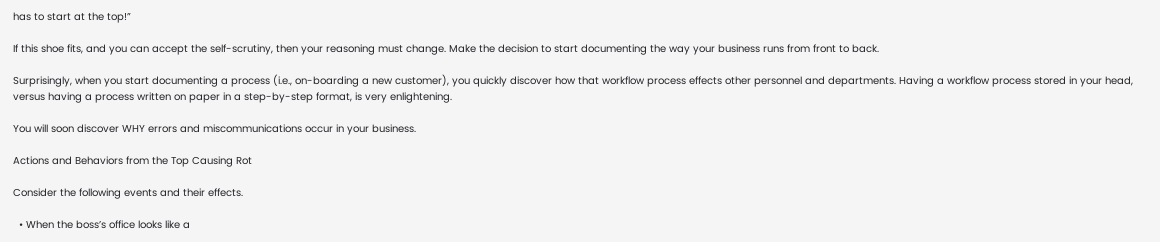has to start at the top!”

If this shoe fits, and you can accept the self-scrutiny, then your reasoning must change. Make the decision to start documenting the way your business runs from front to back.

Surprisingly, when you start documenting a process (i.e., on-boarding a new customer), you quickly discover how that workflow process effects other personnel and departments. Having a workflow process stored in your head, versus having a process written on paper in a step-by-step format, is very enlightening.

You will soon discover WHY errors and miscommunications occur in your business.

Actions and Behaviors from the Top Causing Rot

Consider the following events and their effects.

  • When the boss’s office looks like a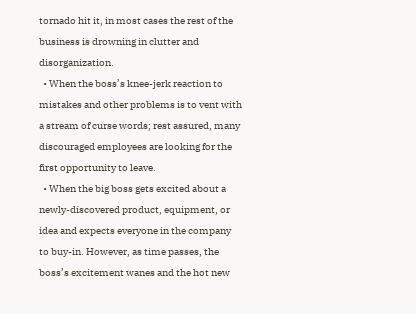tornado hit it, in most cases the rest of the business is drowning in clutter and disorganization.
  • When the boss’s knee-jerk reaction to mistakes and other problems is to vent with a stream of curse words; rest assured, many discouraged employees are looking for the first opportunity to leave.
  • When the big boss gets excited about a newly-discovered product, equipment, or idea and expects everyone in the company to buy-in. However, as time passes, the boss’s excitement wanes and the hot new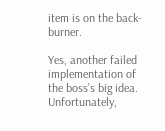item is on the back-burner.

Yes, another failed implementation of the boss’s big idea. Unfortunately,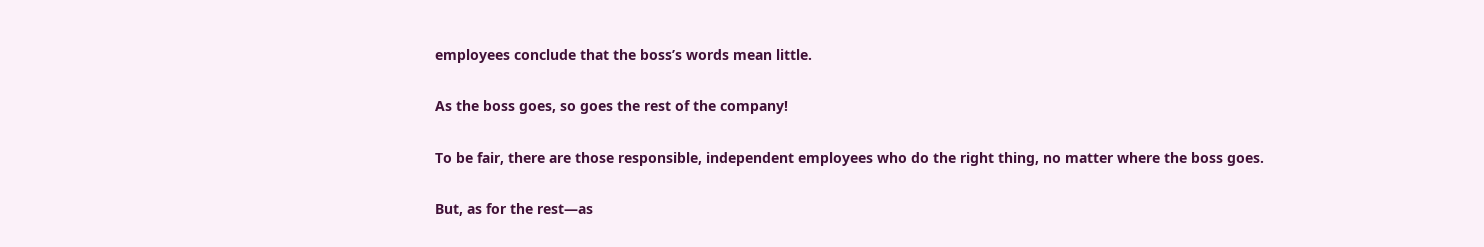employees conclude that the boss’s words mean little.

As the boss goes, so goes the rest of the company!

To be fair, there are those responsible, independent employees who do the right thing, no matter where the boss goes.

But, as for the rest—as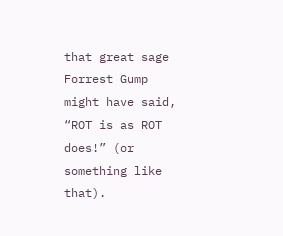that great sage Forrest Gump might have said, “ROT is as ROT does!” (or something like that).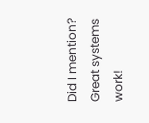Did I mention? Great systems work!